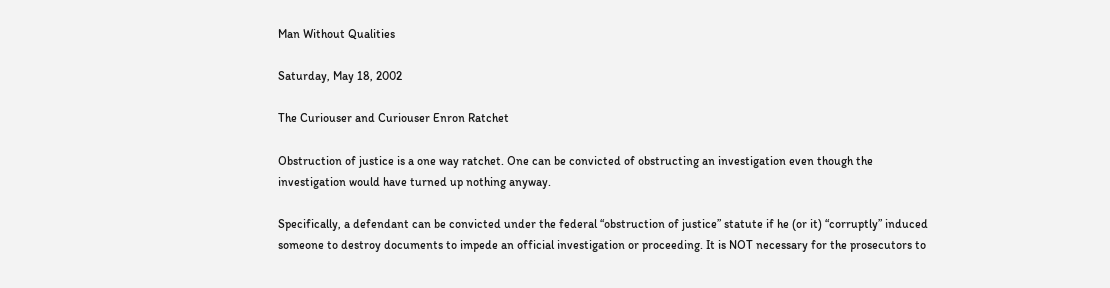Man Without Qualities

Saturday, May 18, 2002

The Curiouser and Curiouser Enron Ratchet

Obstruction of justice is a one way ratchet. One can be convicted of obstructing an investigation even though the investigation would have turned up nothing anyway.

Specifically, a defendant can be convicted under the federal “obstruction of justice” statute if he (or it) “corruptly” induced someone to destroy documents to impede an official investigation or proceeding. It is NOT necessary for the prosecutors to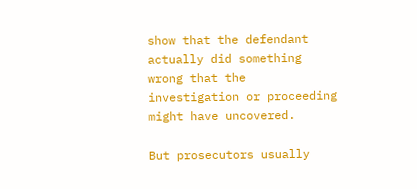show that the defendant actually did something wrong that the investigation or proceeding might have uncovered.

But prosecutors usually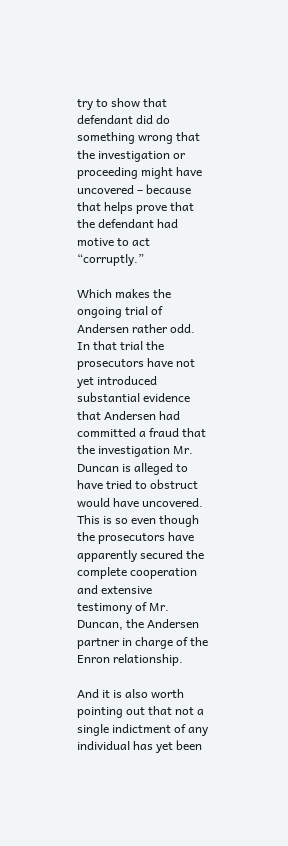try to show that defendant did do something wrong that the investigation or proceeding might have uncovered – because that helps prove that the defendant had motive to act “corruptly.”

Which makes the ongoing trial of Andersen rather odd. In that trial the prosecutors have not yet introduced substantial evidence that Andersen had committed a fraud that the investigation Mr. Duncan is alleged to have tried to obstruct would have uncovered. This is so even though the prosecutors have apparently secured the complete cooperation and extensive testimony of Mr. Duncan, the Andersen partner in charge of the Enron relationship.

And it is also worth pointing out that not a single indictment of any individual has yet been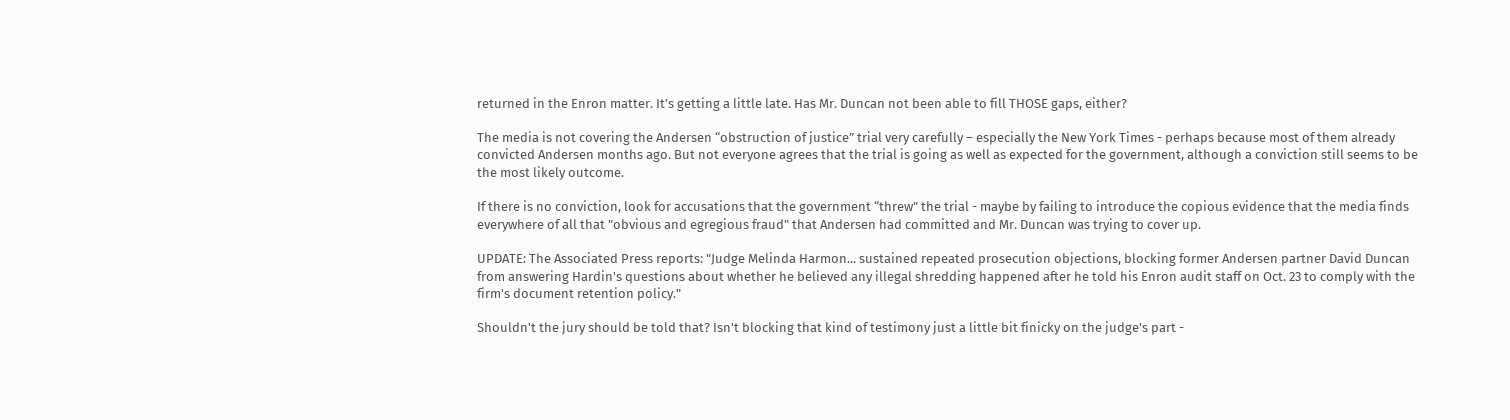returned in the Enron matter. It’s getting a little late. Has Mr. Duncan not been able to fill THOSE gaps, either?

The media is not covering the Andersen “obstruction of justice” trial very carefully – especially the New York Times - perhaps because most of them already convicted Andersen months ago. But not everyone agrees that the trial is going as well as expected for the government, although a conviction still seems to be the most likely outcome.

If there is no conviction, look for accusations that the government “threw” the trial - maybe by failing to introduce the copious evidence that the media finds everywhere of all that "obvious and egregious fraud" that Andersen had committed and Mr. Duncan was trying to cover up.

UPDATE: The Associated Press reports: "Judge Melinda Harmon... sustained repeated prosecution objections, blocking former Andersen partner David Duncan from answering Hardin's questions about whether he believed any illegal shredding happened after he told his Enron audit staff on Oct. 23 to comply with the firm's document retention policy."

Shouldn't the jury should be told that? Isn't blocking that kind of testimony just a little bit finicky on the judge's part -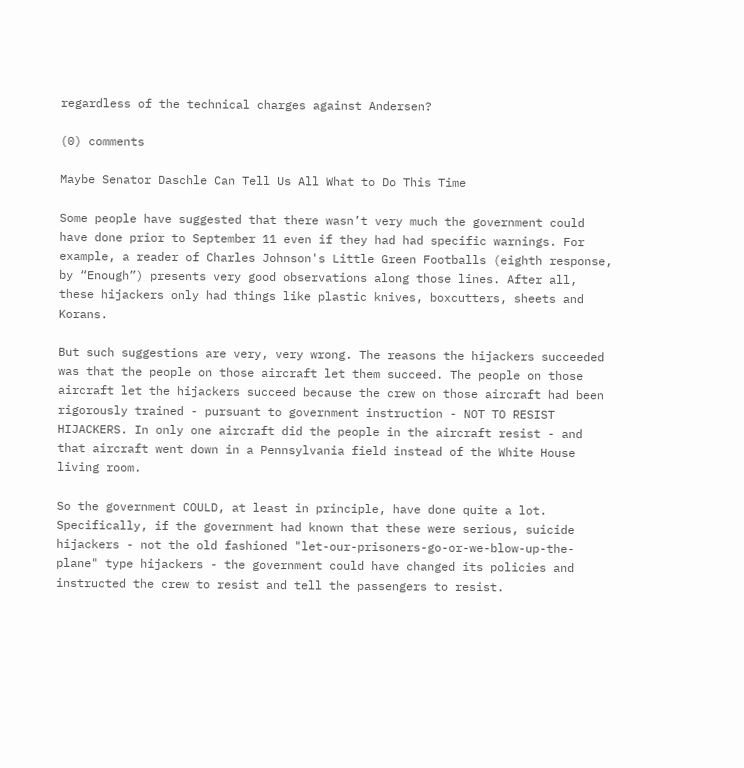regardless of the technical charges against Andersen?

(0) comments

Maybe Senator Daschle Can Tell Us All What to Do This Time

Some people have suggested that there wasn’t very much the government could have done prior to September 11 even if they had had specific warnings. For example, a reader of Charles Johnson's Little Green Footballs (eighth response, by “Enough”) presents very good observations along those lines. After all, these hijackers only had things like plastic knives, boxcutters, sheets and Korans.

But such suggestions are very, very wrong. The reasons the hijackers succeeded was that the people on those aircraft let them succeed. The people on those aircraft let the hijackers succeed because the crew on those aircraft had been rigorously trained - pursuant to government instruction - NOT TO RESIST HIJACKERS. In only one aircraft did the people in the aircraft resist - and that aircraft went down in a Pennsylvania field instead of the White House living room.

So the government COULD, at least in principle, have done quite a lot. Specifically, if the government had known that these were serious, suicide hijackers - not the old fashioned "let-our-prisoners-go-or-we-blow-up-the-plane" type hijackers - the government could have changed its policies and instructed the crew to resist and tell the passengers to resist.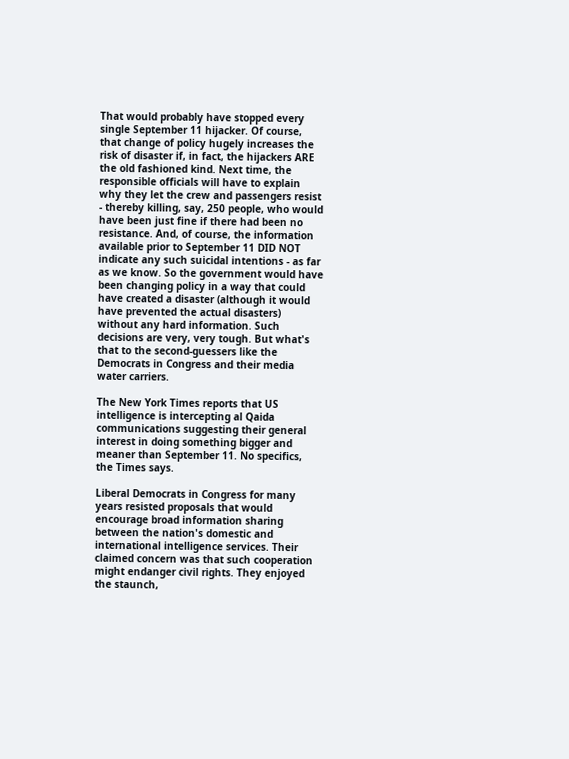That would probably have stopped every single September 11 hijacker. Of course, that change of policy hugely increases the risk of disaster if, in fact, the hijackers ARE the old fashioned kind. Next time, the responsible officials will have to explain why they let the crew and passengers resist - thereby killing, say, 250 people, who would have been just fine if there had been no resistance. And, of course, the information available prior to September 11 DID NOT indicate any such suicidal intentions - as far as we know. So the government would have been changing policy in a way that could have created a disaster (although it would have prevented the actual disasters) without any hard information. Such decisions are very, very tough. But what's that to the second-guessers like the Democrats in Congress and their media water carriers.

The New York Times reports that US intelligence is intercepting al Qaida communications suggesting their general interest in doing something bigger and meaner than September 11. No specifics, the Times says.

Liberal Democrats in Congress for many years resisted proposals that would encourage broad information sharing between the nation's domestic and international intelligence services. Their claimed concern was that such cooperation might endanger civil rights. They enjoyed the staunch,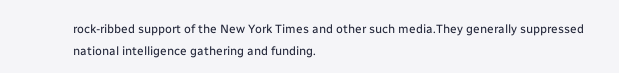rock-ribbed support of the New York Times and other such media.They generally suppressed national intelligence gathering and funding.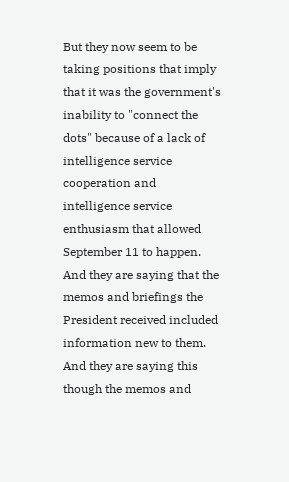But they now seem to be taking positions that imply that it was the government's inability to "connect the dots" because of a lack of intelligence service cooperation and intelligence service enthusiasm that allowed September 11 to happen. And they are saying that the memos and briefings the President received included information new to them. And they are saying this though the memos and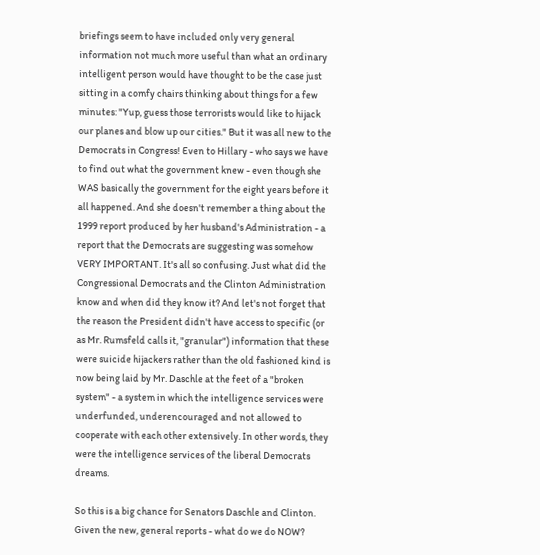briefings seem to have included only very general information not much more useful than what an ordinary intelligent person would have thought to be the case just sitting in a comfy chairs thinking about things for a few minutes: "Yup, guess those terrorists would like to hijack our planes and blow up our cities." But it was all new to the Democrats in Congress! Even to Hillary - who says we have to find out what the government knew - even though she WAS basically the government for the eight years before it all happened. And she doesn't remember a thing about the 1999 report produced by her husband's Administration - a report that the Democrats are suggesting was somehow VERY IMPORTANT. It's all so confusing. Just what did the Congressional Democrats and the Clinton Administration know and when did they know it? And let's not forget that the reason the President didn't have access to specific (or as Mr. Rumsfeld calls it, "granular") information that these were suicide hijackers rather than the old fashioned kind is now being laid by Mr. Daschle at the feet of a "broken system" - a system in which the intelligence services were underfunded, underencouraged and not allowed to cooperate with each other extensively. In other words, they were the intelligence services of the liberal Democrats dreams.

So this is a big chance for Senators Daschle and Clinton. Given the new, general reports - what do we do NOW?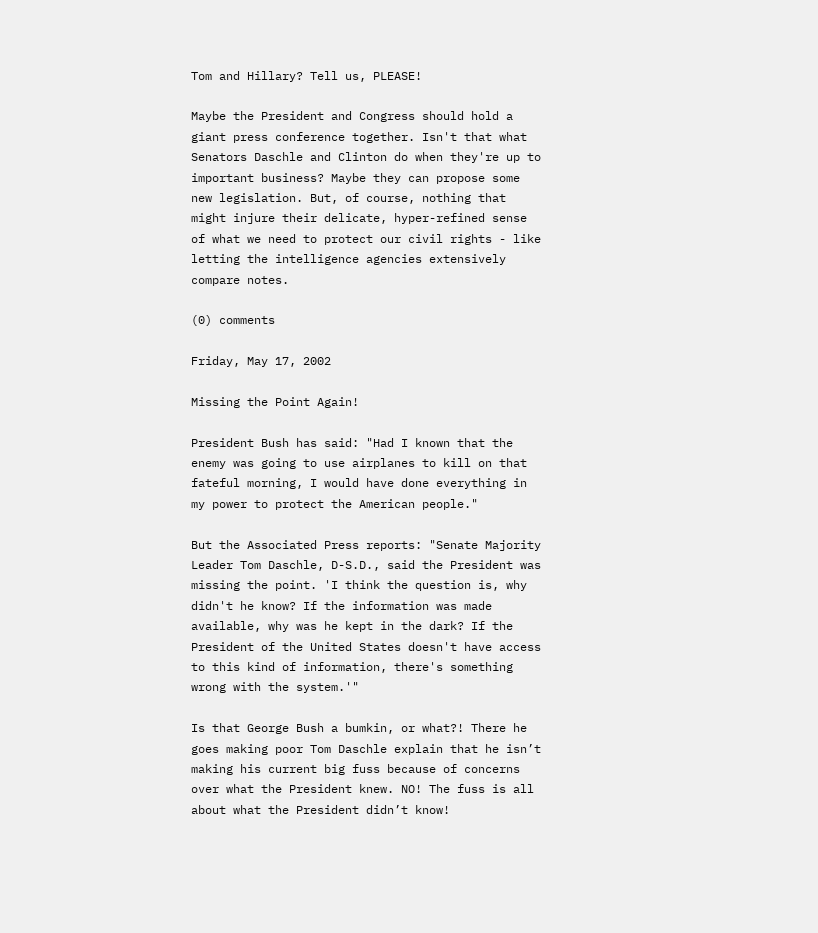Tom and Hillary? Tell us, PLEASE!

Maybe the President and Congress should hold a giant press conference together. Isn't that what Senators Daschle and Clinton do when they're up to important business? Maybe they can propose some new legislation. But, of course, nothing that might injure their delicate, hyper-refined sense of what we need to protect our civil rights - like letting the intelligence agencies extensively compare notes.

(0) comments

Friday, May 17, 2002

Missing the Point Again!

President Bush has said: "Had I known that the enemy was going to use airplanes to kill on that fateful morning, I would have done everything in my power to protect the American people."

But the Associated Press reports: "Senate Majority Leader Tom Daschle, D-S.D., said the President was missing the point. 'I think the question is, why didn't he know? If the information was made available, why was he kept in the dark? If the President of the United States doesn't have access to this kind of information, there's something wrong with the system.'"

Is that George Bush a bumkin, or what?! There he goes making poor Tom Daschle explain that he isn’t making his current big fuss because of concerns over what the President knew. NO! The fuss is all about what the President didn’t know!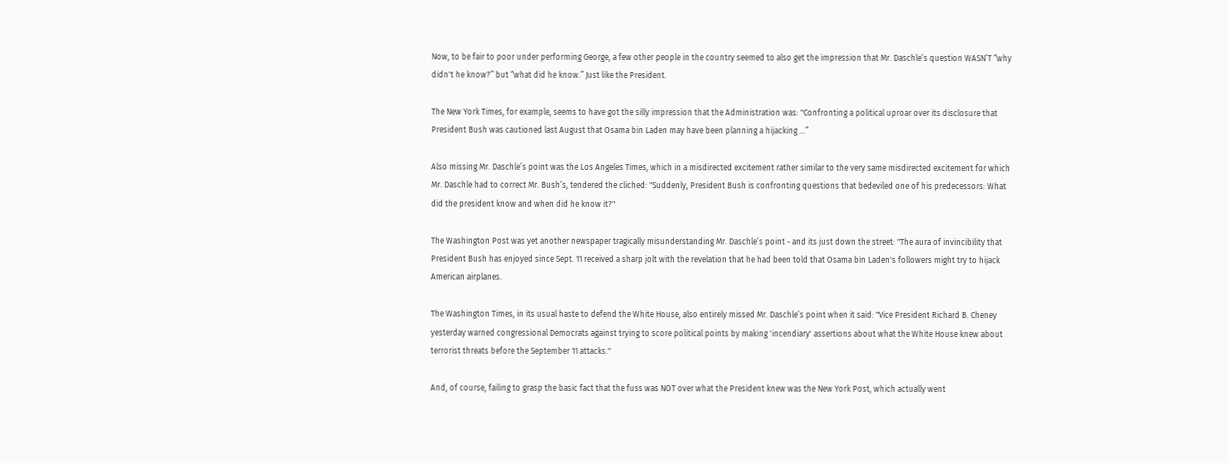Now, to be fair to poor under performing George, a few other people in the country seemed to also get the impression that Mr. Daschle’s question WASN’T “why didn't he know?” but “what did he know.” Just like the President.

The New York Times, for example, seems to have got the silly impression that the Administration was: "Confronting a political uproar over its disclosure that President Bush was cautioned last August that Osama bin Laden may have been planning a hijacking …”

Also missing Mr. Daschle’s point was the Los Angeles Times, which in a misdirected excitement rather similar to the very same misdirected excitement for which Mr. Daschle had to correct Mr. Bush’s, tendered the cliched: "Suddenly, President Bush is confronting questions that bedeviled one of his predecessors: What did the president know and when did he know it?"

The Washington Post was yet another newspaper tragically misunderstanding Mr. Daschle’s point - and its just down the street: "The aura of invincibility that President Bush has enjoyed since Sept. 11 received a sharp jolt with the revelation that he had been told that Osama bin Laden's followers might try to hijack American airplanes.

The Washington Times, in its usual haste to defend the White House, also entirely missed Mr. Daschle’s point when it said: "Vice President Richard B. Cheney yesterday warned congressional Democrats against trying to score political points by making 'incendiary' assertions about what the White House knew about terrorist threats before the September 11 attacks."

And, of course, failing to grasp the basic fact that the fuss was NOT over what the President knew was the New York Post, which actually went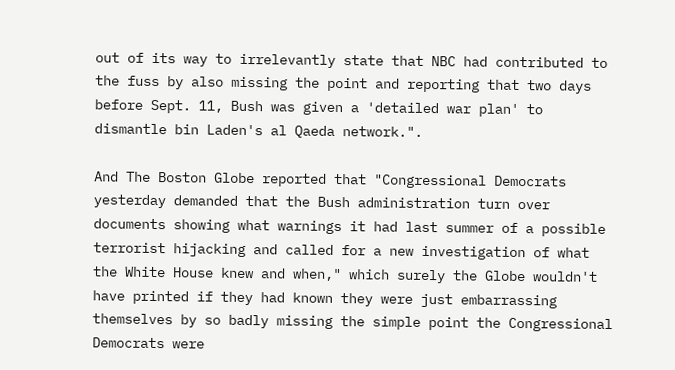out of its way to irrelevantly state that NBC had contributed to the fuss by also missing the point and reporting that two days before Sept. 11, Bush was given a 'detailed war plan' to dismantle bin Laden's al Qaeda network.".

And The Boston Globe reported that "Congressional Democrats yesterday demanded that the Bush administration turn over documents showing what warnings it had last summer of a possible terrorist hijacking and called for a new investigation of what the White House knew and when," which surely the Globe wouldn't have printed if they had known they were just embarrassing themselves by so badly missing the simple point the Congressional Democrats were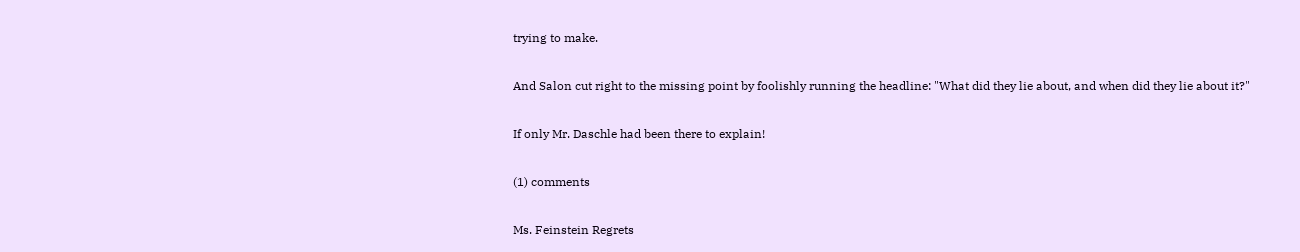trying to make.

And Salon cut right to the missing point by foolishly running the headline: "What did they lie about, and when did they lie about it?"

If only Mr. Daschle had been there to explain!

(1) comments

Ms. Feinstein Regrets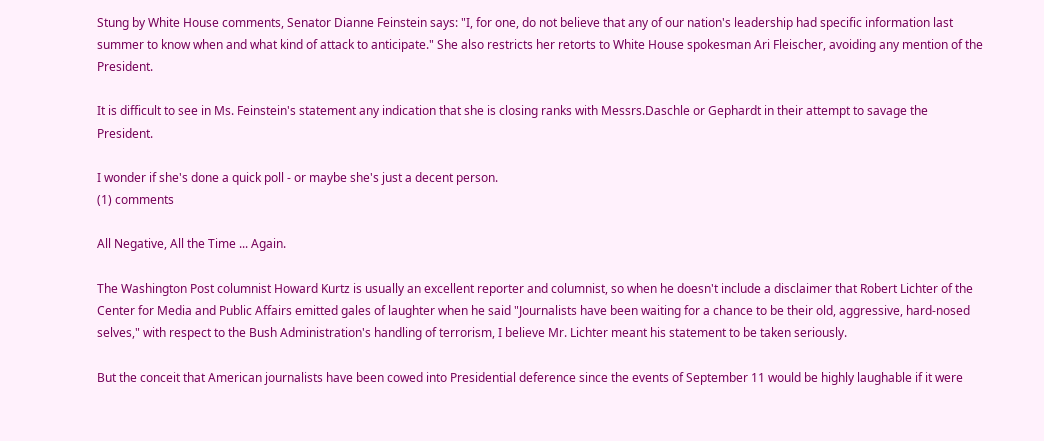Stung by White House comments, Senator Dianne Feinstein says: "I, for one, do not believe that any of our nation's leadership had specific information last summer to know when and what kind of attack to anticipate." She also restricts her retorts to White House spokesman Ari Fleischer, avoiding any mention of the President.

It is difficult to see in Ms. Feinstein's statement any indication that she is closing ranks with Messrs.Daschle or Gephardt in their attempt to savage the President.

I wonder if she's done a quick poll - or maybe she's just a decent person.
(1) comments

All Negative, All the Time ... Again.

The Washington Post columnist Howard Kurtz is usually an excellent reporter and columnist, so when he doesn't include a disclaimer that Robert Lichter of the Center for Media and Public Affairs emitted gales of laughter when he said "Journalists have been waiting for a chance to be their old, aggressive, hard-nosed selves," with respect to the Bush Administration's handling of terrorism, I believe Mr. Lichter meant his statement to be taken seriously.

But the conceit that American journalists have been cowed into Presidential deference since the events of September 11 would be highly laughable if it were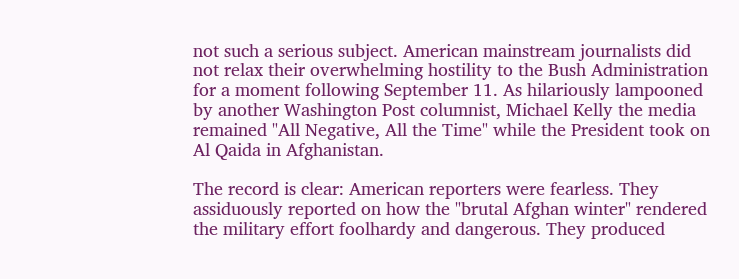not such a serious subject. American mainstream journalists did not relax their overwhelming hostility to the Bush Administration for a moment following September 11. As hilariously lampooned by another Washington Post columnist, Michael Kelly the media remained "All Negative, All the Time" while the President took on Al Qaida in Afghanistan.

The record is clear: American reporters were fearless. They assiduously reported on how the "brutal Afghan winter" rendered the military effort foolhardy and dangerous. They produced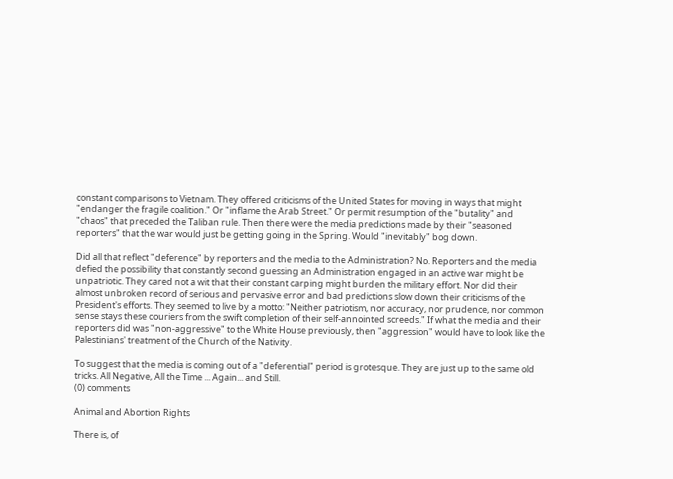constant comparisons to Vietnam. They offered criticisms of the United States for moving in ways that might "endanger the fragile coalition." Or "inflame the Arab Street." Or permit resumption of the "butality" and "chaos" that preceded the Taliban rule. Then there were the media predictions made by their "seasoned reporters" that the war would just be getting going in the Spring. Would "inevitably" bog down.

Did all that reflect "deference" by reporters and the media to the Administration? No. Reporters and the media defied the possibility that constantly second guessing an Administration engaged in an active war might be unpatriotic. They cared not a wit that their constant carping might burden the military effort. Nor did their almost unbroken record of serious and pervasive error and bad predictions slow down their criticisms of the President's efforts. They seemed to live by a motto: "Neither patriotism, nor accuracy, nor prudence, nor common sense stays these couriers from the swift completion of their self-annointed screeds." If what the media and their reporters did was "non-aggressive" to the White House previously, then "aggression" would have to look like the Palestinians' treatment of the Church of the Nativity.

To suggest that the media is coming out of a "deferential" period is grotesque. They are just up to the same old tricks. All Negative, All the Time ... Again... and Still.
(0) comments

Animal and Abortion Rights

There is, of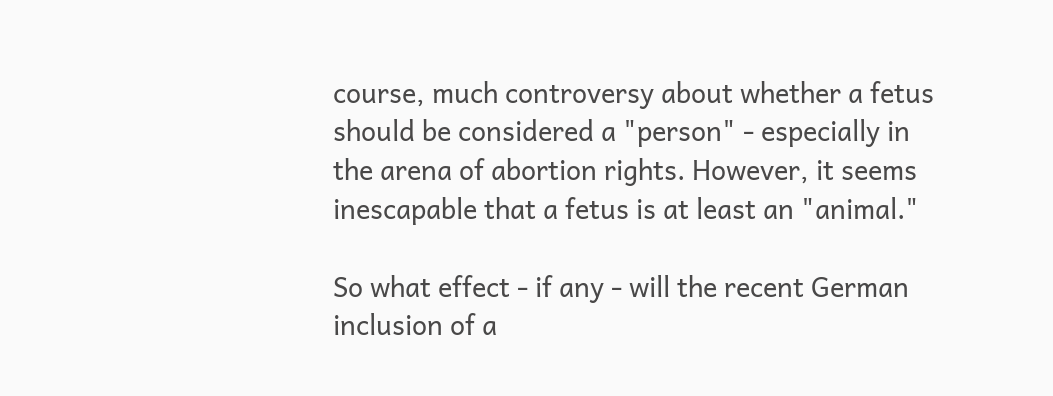course, much controversy about whether a fetus should be considered a "person" - especially in the arena of abortion rights. However, it seems inescapable that a fetus is at least an "animal."

So what effect - if any - will the recent German inclusion of a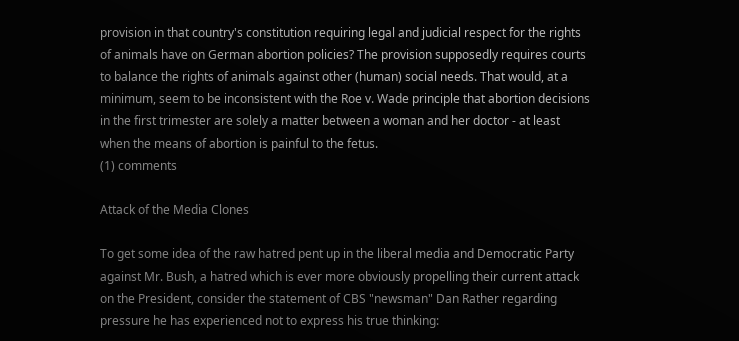provision in that country's constitution requiring legal and judicial respect for the rights of animals have on German abortion policies? The provision supposedly requires courts to balance the rights of animals against other (human) social needs. That would, at a minimum, seem to be inconsistent with the Roe v. Wade principle that abortion decisions in the first trimester are solely a matter between a woman and her doctor - at least when the means of abortion is painful to the fetus.
(1) comments

Attack of the Media Clones

To get some idea of the raw hatred pent up in the liberal media and Democratic Party against Mr. Bush, a hatred which is ever more obviously propelling their current attack on the President, consider the statement of CBS "newsman" Dan Rather regarding pressure he has experienced not to express his true thinking: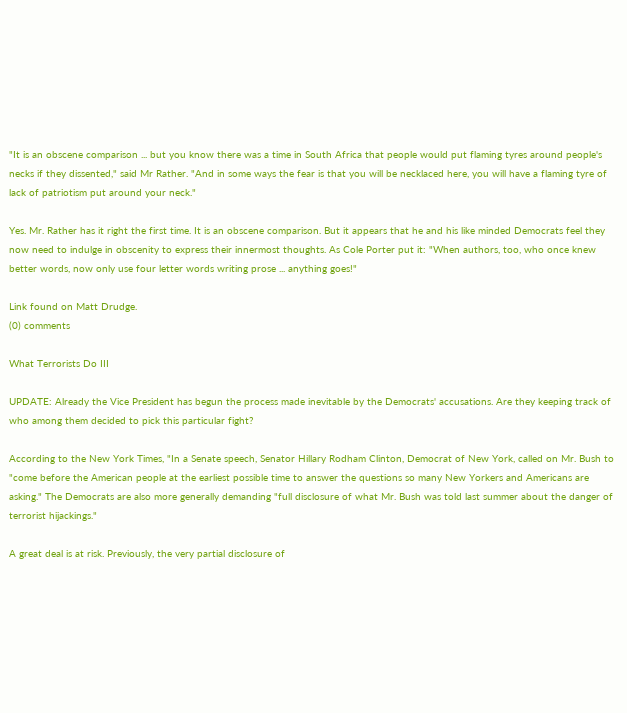"It is an obscene comparison ... but you know there was a time in South Africa that people would put flaming tyres around people's necks if they dissented," said Mr Rather. "And in some ways the fear is that you will be necklaced here, you will have a flaming tyre of lack of patriotism put around your neck."

Yes. Mr. Rather has it right the first time. It is an obscene comparison. But it appears that he and his like minded Democrats feel they now need to indulge in obscenity to express their innermost thoughts. As Cole Porter put it: "When authors, too, who once knew better words, now only use four letter words writing prose ... anything goes!"

Link found on Matt Drudge.
(0) comments

What Terrorists Do III

UPDATE: Already the Vice President has begun the process made inevitable by the Democrats' accusations. Are they keeping track of who among them decided to pick this particular fight?

According to the New York Times, "In a Senate speech, Senator Hillary Rodham Clinton, Democrat of New York, called on Mr. Bush to "come before the American people at the earliest possible time to answer the questions so many New Yorkers and Americans are asking." The Democrats are also more generally demanding "full disclosure of what Mr. Bush was told last summer about the danger of terrorist hijackings."

A great deal is at risk. Previously, the very partial disclosure of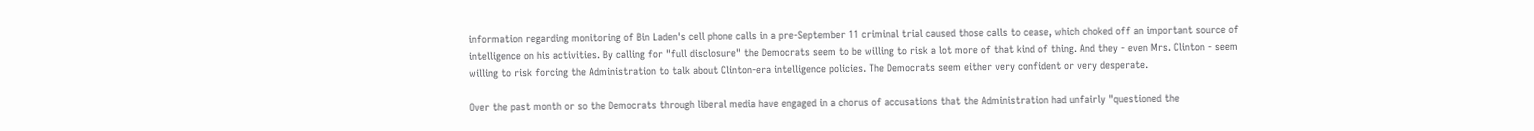information regarding monitoring of Bin Laden's cell phone calls in a pre-September 11 criminal trial caused those calls to cease, which choked off an important source of intelligence on his activities. By calling for "full disclosure" the Democrats seem to be willing to risk a lot more of that kind of thing. And they - even Mrs. Clinton - seem willing to risk forcing the Administration to talk about Clinton-era intelligence policies. The Democrats seem either very confident or very desperate.

Over the past month or so the Democrats through liberal media have engaged in a chorus of accusations that the Administration had unfairly "questioned the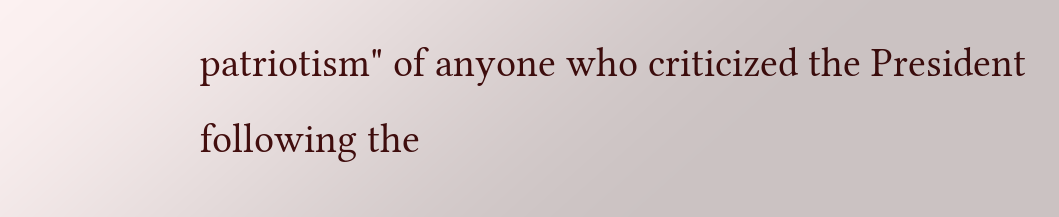patriotism" of anyone who criticized the President following the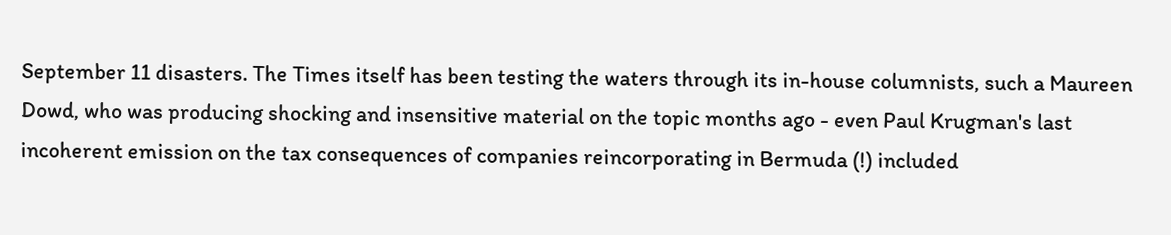September 11 disasters. The Times itself has been testing the waters through its in-house columnists, such a Maureen Dowd, who was producing shocking and insensitive material on the topic months ago - even Paul Krugman's last incoherent emission on the tax consequences of companies reincorporating in Bermuda (!) included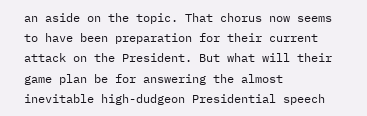an aside on the topic. That chorus now seems to have been preparation for their current attack on the President. But what will their game plan be for answering the almost inevitable high-dudgeon Presidential speech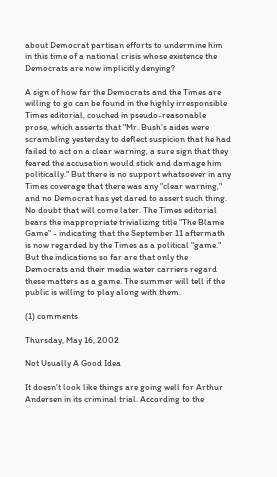about Democrat partisan efforts to undermine him in this time of a national crisis whose existence the Democrats are now implicitly denying?

A sign of how far the Democrats and the Times are willing to go can be found in the highly irresponsible Times editorial, couched in pseudo-reasonable prose, which asserts that "Mr. Bush's aides were scrambling yesterday to deflect suspicion that he had failed to act on a clear warning, a sure sign that they feared the accusation would stick and damage him politically." But there is no support whatsoever in any Times coverage that there was any "clear warning," and no Democrat has yet dared to assert such thing. No doubt that will come later. The Times editorial bears the inappropriate trivializing title "The Blame Game" - indicating that the September 11 aftermath is now regarded by the Times as a political "game." But the indications so far are that only the Democrats and their media water carriers regard these matters as a game. The summer will tell if the public is willing to play along with them.

(1) comments

Thursday, May 16, 2002

Not Usually A Good Idea

It doesn't look like things are going well for Arthur Andersen in its criminal trial. According to the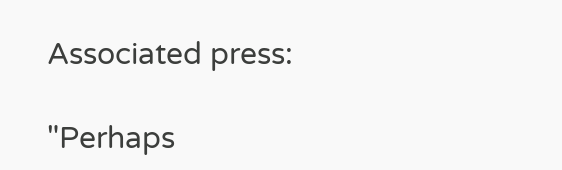Associated press:

"Perhaps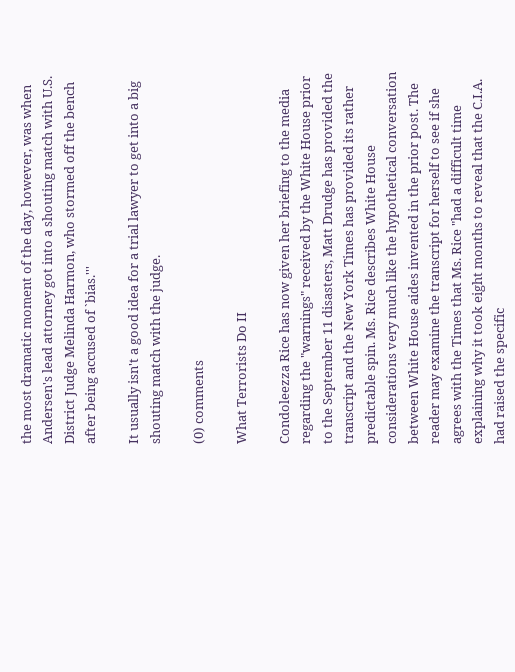the most dramatic moment of the day, however, was when Andersen's lead attorney got into a shouting match with U.S. District Judge Melinda Harmon, who stormed off the bench after being accused of `bias.'''

It usually isn't a good idea for a trial lawyer to get into a big shouting match with the judge.

(0) comments

What Terrorists Do II

Condoleezza Rice has now given her briefing to the media regarding the "warnings" received by the White House prior to the September 11 disasters, Matt Drudge has provided the transcript and the New York Times has provided its rather predictable spin. Ms. Rice describes White House considerations very much like the hypothetical conversation between White House aides invented in the prior post. The reader may examine the transcript for herself to see if she agrees with the Times that Ms. Rice "had a difficult time explaining why it took eight months to reveal that the C.I.A. had raised the specific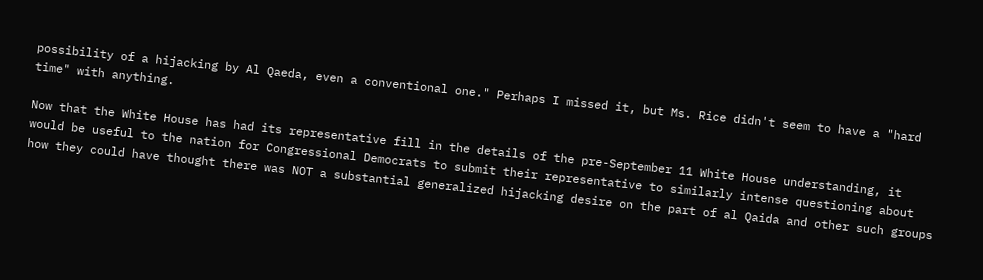possibility of a hijacking by Al Qaeda, even a conventional one." Perhaps I missed it, but Ms. Rice didn't seem to have a "hard time" with anything.

Now that the White House has had its representative fill in the details of the pre-September 11 White House understanding, it would be useful to the nation for Congressional Democrats to submit their representative to similarly intense questioning about how they could have thought there was NOT a substantial generalized hijacking desire on the part of al Qaida and other such groups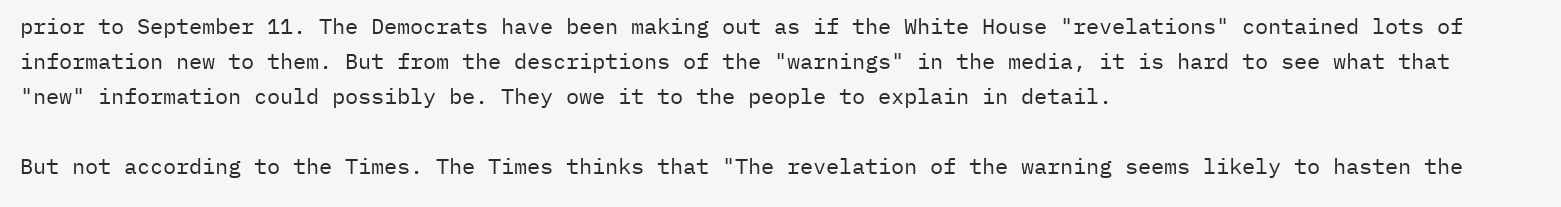prior to September 11. The Democrats have been making out as if the White House "revelations" contained lots of information new to them. But from the descriptions of the "warnings" in the media, it is hard to see what that "new" information could possibly be. They owe it to the people to explain in detail.

But not according to the Times. The Times thinks that "The revelation of the warning seems likely to hasten the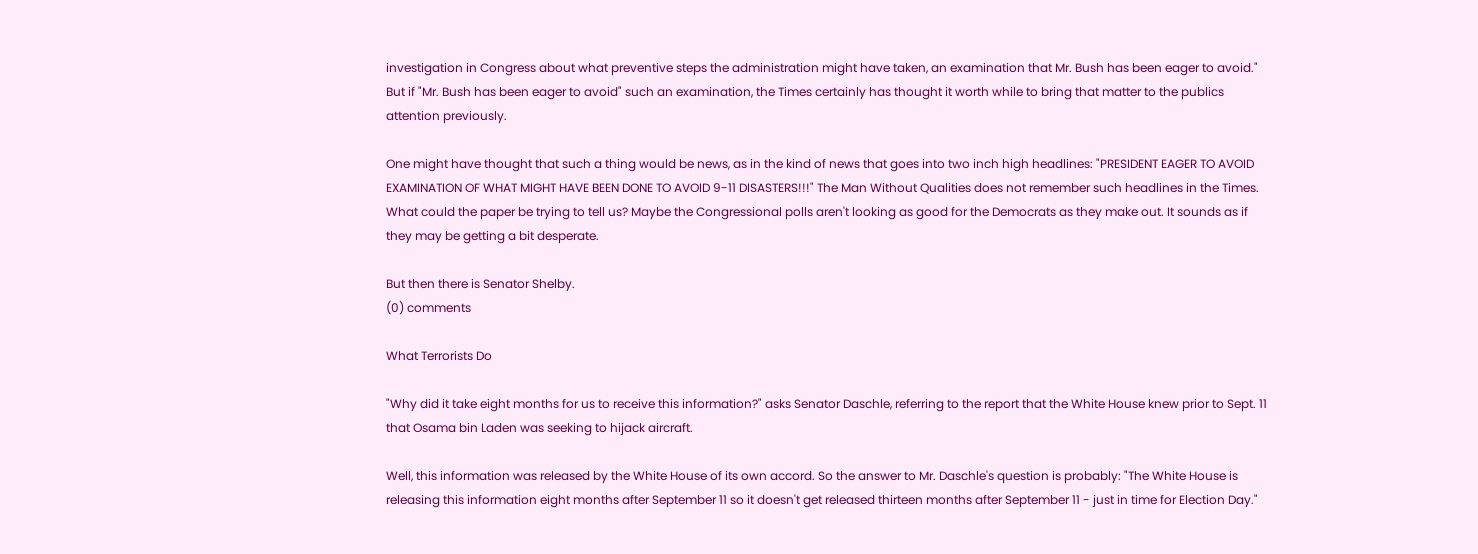investigation in Congress about what preventive steps the administration might have taken, an examination that Mr. Bush has been eager to avoid." But if "Mr. Bush has been eager to avoid" such an examination, the Times certainly has thought it worth while to bring that matter to the publics attention previously.

One might have thought that such a thing would be news, as in the kind of news that goes into two inch high headlines: "PRESIDENT EAGER TO AVOID EXAMINATION OF WHAT MIGHT HAVE BEEN DONE TO AVOID 9-11 DISASTERS!!!" The Man Without Qualities does not remember such headlines in the Times. What could the paper be trying to tell us? Maybe the Congressional polls aren't looking as good for the Democrats as they make out. It sounds as if they may be getting a bit desperate.

But then there is Senator Shelby.
(0) comments

What Terrorists Do

"Why did it take eight months for us to receive this information?" asks Senator Daschle, referring to the report that the White House knew prior to Sept. 11 that Osama bin Laden was seeking to hijack aircraft.

Well, this information was released by the White House of its own accord. So the answer to Mr. Daschle's question is probably: "The White House is releasing this information eight months after September 11 so it doesn't get released thirteen months after September 11 - just in time for Election Day."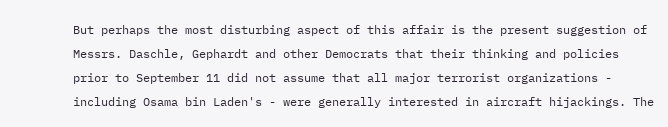But perhaps the most disturbing aspect of this affair is the present suggestion of Messrs. Daschle, Gephardt and other Democrats that their thinking and policies prior to September 11 did not assume that all major terrorist organizations - including Osama bin Laden's - were generally interested in aircraft hijackings. The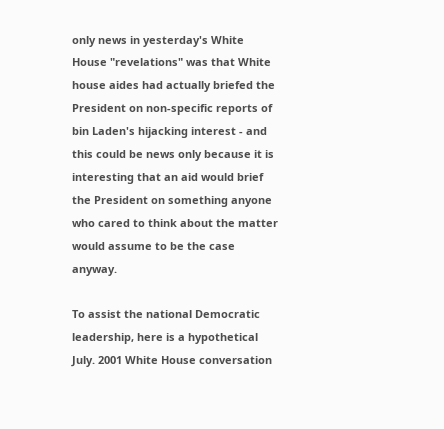only news in yesterday's White House "revelations" was that White house aides had actually briefed the President on non-specific reports of bin Laden's hijacking interest - and this could be news only because it is interesting that an aid would brief the President on something anyone who cared to think about the matter would assume to be the case anyway.

To assist the national Democratic leadership, here is a hypothetical July. 2001 White House conversation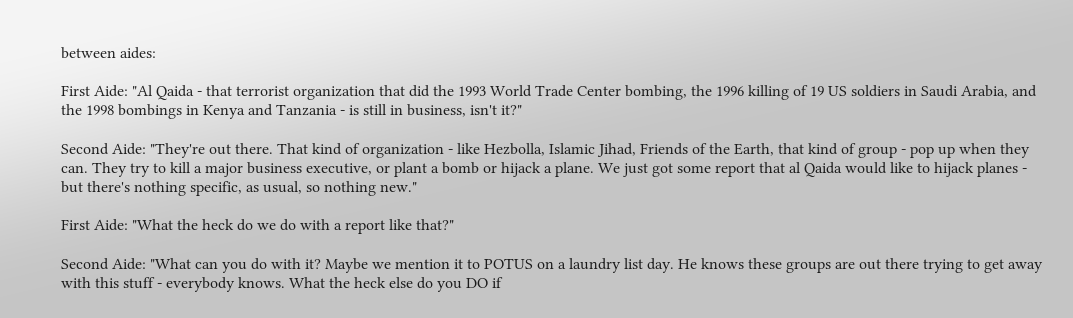between aides:

First Aide: "Al Qaida - that terrorist organization that did the 1993 World Trade Center bombing, the 1996 killing of 19 US soldiers in Saudi Arabia, and the 1998 bombings in Kenya and Tanzania - is still in business, isn't it?"

Second Aide: "They're out there. That kind of organization - like Hezbolla, Islamic Jihad, Friends of the Earth, that kind of group - pop up when they can. They try to kill a major business executive, or plant a bomb or hijack a plane. We just got some report that al Qaida would like to hijack planes - but there's nothing specific, as usual, so nothing new."

First Aide: "What the heck do we do with a report like that?"

Second Aide: "What can you do with it? Maybe we mention it to POTUS on a laundry list day. He knows these groups are out there trying to get away with this stuff - everybody knows. What the heck else do you DO if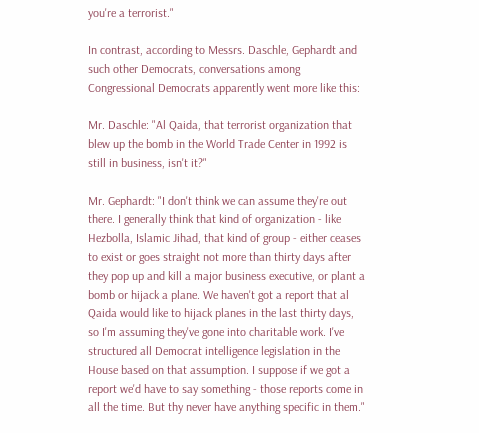you're a terrorist."

In contrast, according to Messrs. Daschle, Gephardt and such other Democrats, conversations among Congressional Democrats apparently went more like this:

Mr. Daschle: "Al Qaida, that terrorist organization that blew up the bomb in the World Trade Center in 1992 is still in business, isn't it?"

Mr. Gephardt: "I don't think we can assume they're out there. I generally think that kind of organization - like Hezbolla, Islamic Jihad, that kind of group - either ceases to exist or goes straight not more than thirty days after they pop up and kill a major business executive, or plant a bomb or hijack a plane. We haven't got a report that al Qaida would like to hijack planes in the last thirty days, so I'm assuming they've gone into charitable work. I've structured all Democrat intelligence legislation in the House based on that assumption. I suppose if we got a report we'd have to say something - those reports come in all the time. But thy never have anything specific in them."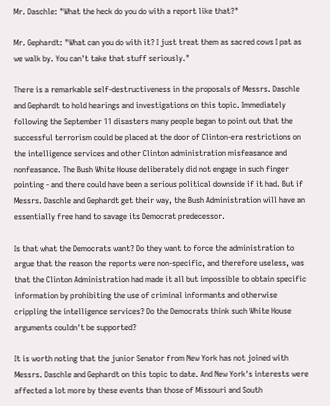Mr. Daschle: "What the heck do you do with a report like that?"

Mr. Gephardt: "What can you do with it? I just treat them as sacred cows I pat as we walk by. You can't take that stuff seriously."

There is a remarkable self-destructiveness in the proposals of Messrs. Daschle and Gephardt to hold hearings and investigations on this topic. Immediately following the September 11 disasters many people began to point out that the successful terrorism could be placed at the door of Clinton-era restrictions on the intelligence services and other Clinton administration misfeasance and nonfeasance. The Bush White House deliberately did not engage in such finger pointing - and there could have been a serious political downside if it had. But if Messrs. Daschle and Gephardt get their way, the Bush Administration will have an essentially free hand to savage its Democrat predecessor.

Is that what the Democrats want? Do they want to force the administration to argue that the reason the reports were non-specific, and therefore useless, was that the Clinton Administration had made it all but impossible to obtain specific information by prohibiting the use of criminal informants and otherwise crippling the intelligence services? Do the Democrats think such White House arguments couldn't be supported?

It is worth noting that the junior Senator from New York has not joined with Messrs. Daschle and Gephardt on this topic to date. And New York's interests were affected a lot more by these events than those of Missouri and South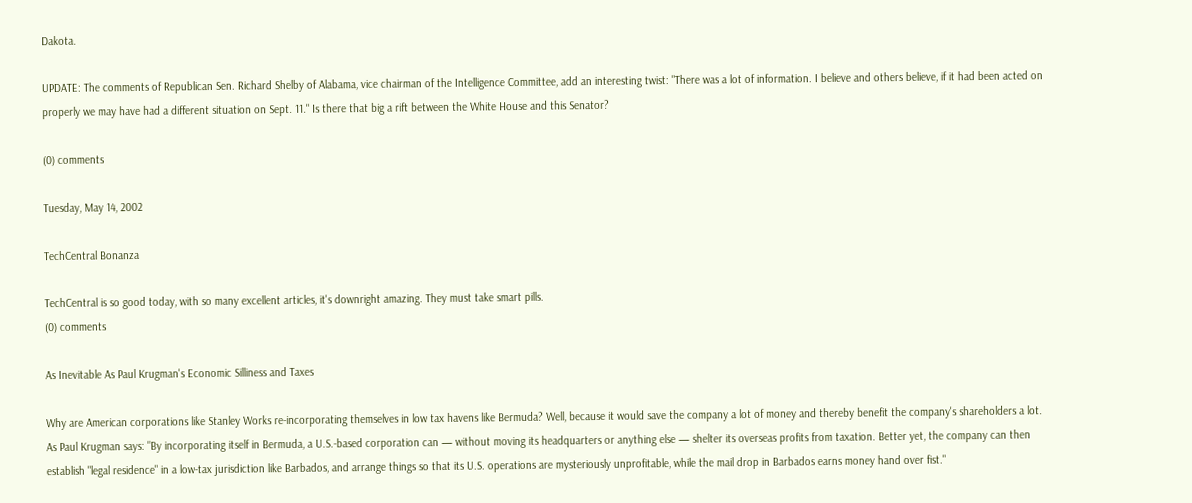Dakota.

UPDATE: The comments of Republican Sen. Richard Shelby of Alabama, vice chairman of the Intelligence Committee, add an interesting twist: "There was a lot of information. I believe and others believe, if it had been acted on properly we may have had a different situation on Sept. 11." Is there that big a rift between the White House and this Senator?

(0) comments

Tuesday, May 14, 2002

TechCentral Bonanza

TechCentral is so good today, with so many excellent articles, it's downright amazing. They must take smart pills.
(0) comments

As Inevitable As Paul Krugman's Economic Silliness and Taxes

Why are American corporations like Stanley Works re-incorporating themselves in low tax havens like Bermuda? Well, because it would save the company a lot of money and thereby benefit the company's shareholders a lot. As Paul Krugman says: "By incorporating itself in Bermuda, a U.S.-based corporation can — without moving its headquarters or anything else — shelter its overseas profits from taxation. Better yet, the company can then establish "legal residence" in a low-tax jurisdiction like Barbados, and arrange things so that its U.S. operations are mysteriously unprofitable, while the mail drop in Barbados earns money hand over fist."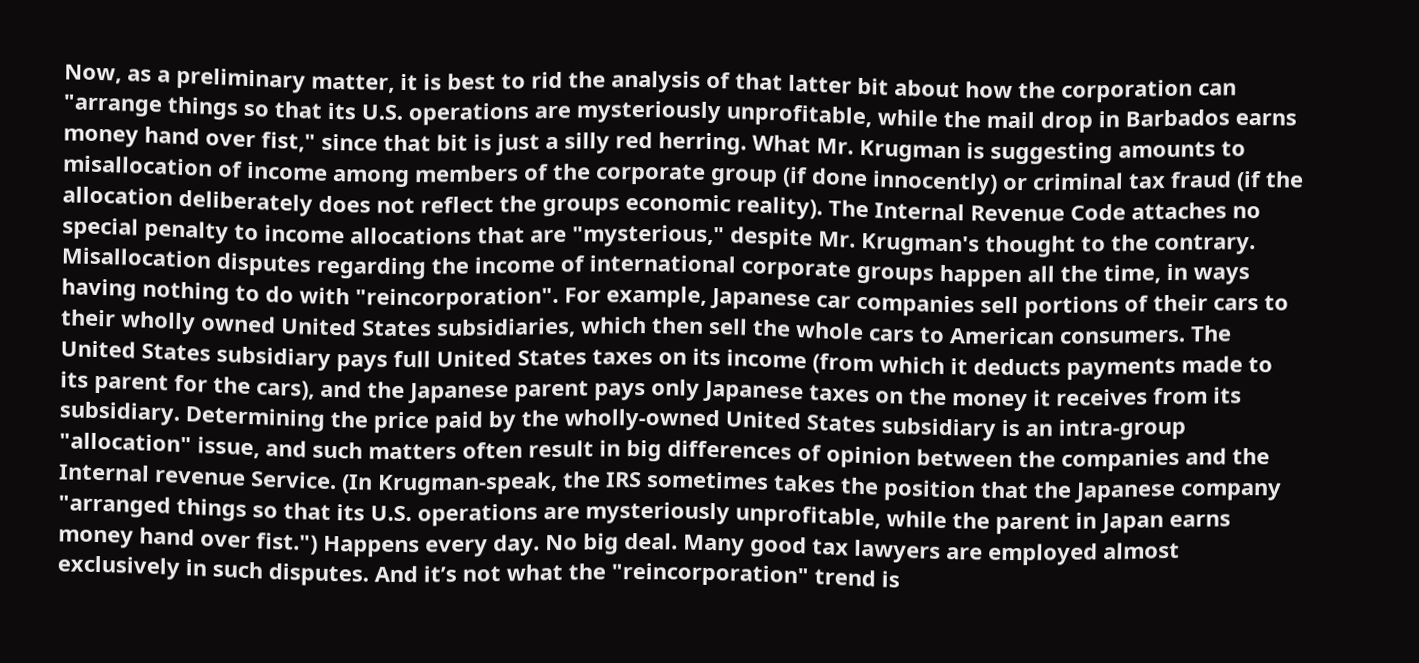Now, as a preliminary matter, it is best to rid the analysis of that latter bit about how the corporation can "arrange things so that its U.S. operations are mysteriously unprofitable, while the mail drop in Barbados earns money hand over fist," since that bit is just a silly red herring. What Mr. Krugman is suggesting amounts to misallocation of income among members of the corporate group (if done innocently) or criminal tax fraud (if the allocation deliberately does not reflect the groups economic reality). The Internal Revenue Code attaches no special penalty to income allocations that are "mysterious," despite Mr. Krugman's thought to the contrary. Misallocation disputes regarding the income of international corporate groups happen all the time, in ways having nothing to do with "reincorporation". For example, Japanese car companies sell portions of their cars to their wholly owned United States subsidiaries, which then sell the whole cars to American consumers. The United States subsidiary pays full United States taxes on its income (from which it deducts payments made to its parent for the cars), and the Japanese parent pays only Japanese taxes on the money it receives from its subsidiary. Determining the price paid by the wholly-owned United States subsidiary is an intra-group "allocation" issue, and such matters often result in big differences of opinion between the companies and the Internal revenue Service. (In Krugman-speak, the IRS sometimes takes the position that the Japanese company "arranged things so that its U.S. operations are mysteriously unprofitable, while the parent in Japan earns money hand over fist.") Happens every day. No big deal. Many good tax lawyers are employed almost exclusively in such disputes. And it’s not what the "reincorporation" trend is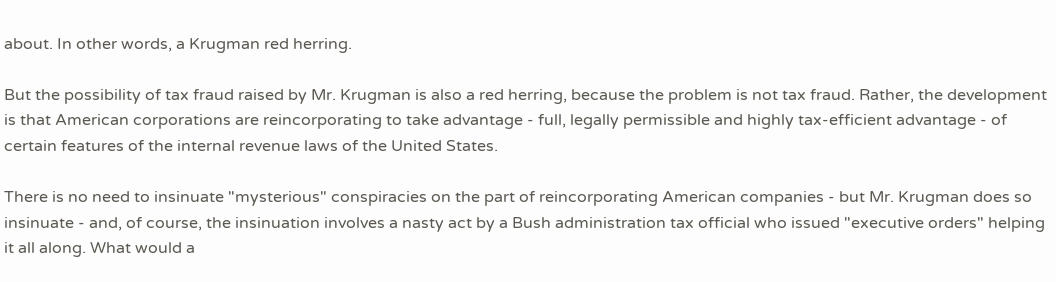about. In other words, a Krugman red herring.

But the possibility of tax fraud raised by Mr. Krugman is also a red herring, because the problem is not tax fraud. Rather, the development is that American corporations are reincorporating to take advantage - full, legally permissible and highly tax-efficient advantage - of certain features of the internal revenue laws of the United States.

There is no need to insinuate "mysterious" conspiracies on the part of reincorporating American companies - but Mr. Krugman does so insinuate - and, of course, the insinuation involves a nasty act by a Bush administration tax official who issued "executive orders" helping it all along. What would a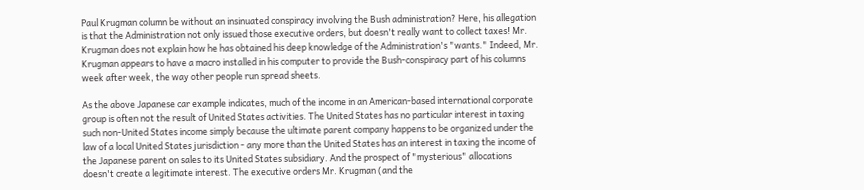Paul Krugman column be without an insinuated conspiracy involving the Bush administration? Here, his allegation is that the Administration not only issued those executive orders, but doesn't really want to collect taxes! Mr. Krugman does not explain how he has obtained his deep knowledge of the Administration's "wants." Indeed, Mr. Krugman appears to have a macro installed in his computer to provide the Bush-conspiracy part of his columns week after week, the way other people run spread sheets.

As the above Japanese car example indicates, much of the income in an American-based international corporate group is often not the result of United States activities. The United States has no particular interest in taxing such non-United States income simply because the ultimate parent company happens to be organized under the law of a local United States jurisdiction - any more than the United States has an interest in taxing the income of the Japanese parent on sales to its United States subsidiary. And the prospect of "mysterious" allocations doesn't create a legitimate interest. The executive orders Mr. Krugman (and the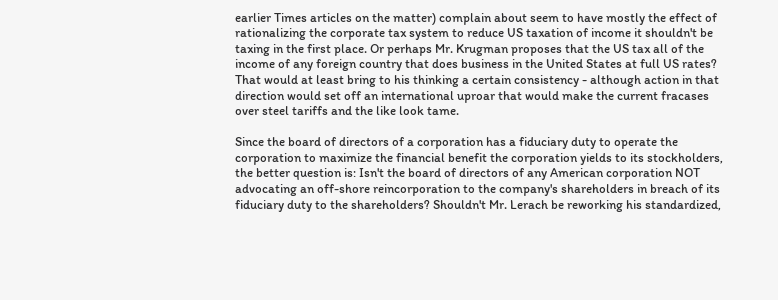earlier Times articles on the matter) complain about seem to have mostly the effect of rationalizing the corporate tax system to reduce US taxation of income it shouldn't be taxing in the first place. Or perhaps Mr. Krugman proposes that the US tax all of the income of any foreign country that does business in the United States at full US rates? That would at least bring to his thinking a certain consistency - although action in that direction would set off an international uproar that would make the current fracases over steel tariffs and the like look tame.

Since the board of directors of a corporation has a fiduciary duty to operate the corporation to maximize the financial benefit the corporation yields to its stockholders, the better question is: Isn't the board of directors of any American corporation NOT advocating an off-shore reincorporation to the company's shareholders in breach of its fiduciary duty to the shareholders? Shouldn't Mr. Lerach be reworking his standardized,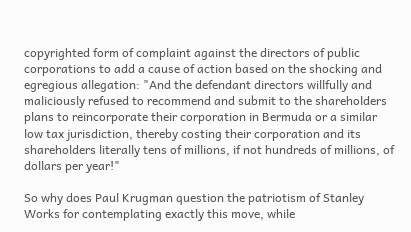copyrighted form of complaint against the directors of public corporations to add a cause of action based on the shocking and egregious allegation: "And the defendant directors willfully and maliciously refused to recommend and submit to the shareholders plans to reincorporate their corporation in Bermuda or a similar low tax jurisdiction, thereby costing their corporation and its shareholders literally tens of millions, if not hundreds of millions, of dollars per year!"

So why does Paul Krugman question the patriotism of Stanley Works for contemplating exactly this move, while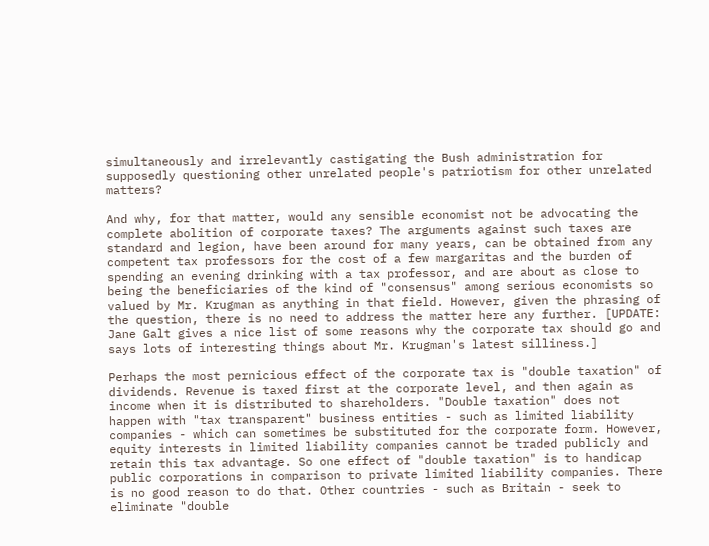simultaneously and irrelevantly castigating the Bush administration for supposedly questioning other unrelated people's patriotism for other unrelated matters?

And why, for that matter, would any sensible economist not be advocating the complete abolition of corporate taxes? The arguments against such taxes are standard and legion, have been around for many years, can be obtained from any competent tax professors for the cost of a few margaritas and the burden of spending an evening drinking with a tax professor, and are about as close to being the beneficiaries of the kind of "consensus" among serious economists so valued by Mr. Krugman as anything in that field. However, given the phrasing of the question, there is no need to address the matter here any further. [UPDATE: Jane Galt gives a nice list of some reasons why the corporate tax should go and says lots of interesting things about Mr. Krugman's latest silliness.]

Perhaps the most pernicious effect of the corporate tax is "double taxation" of dividends. Revenue is taxed first at the corporate level, and then again as income when it is distributed to shareholders. "Double taxation" does not happen with "tax transparent" business entities - such as limited liability companies - which can sometimes be substituted for the corporate form. However, equity interests in limited liability companies cannot be traded publicly and retain this tax advantage. So one effect of "double taxation" is to handicap public corporations in comparison to private limited liability companies. There is no good reason to do that. Other countries - such as Britain - seek to eliminate "double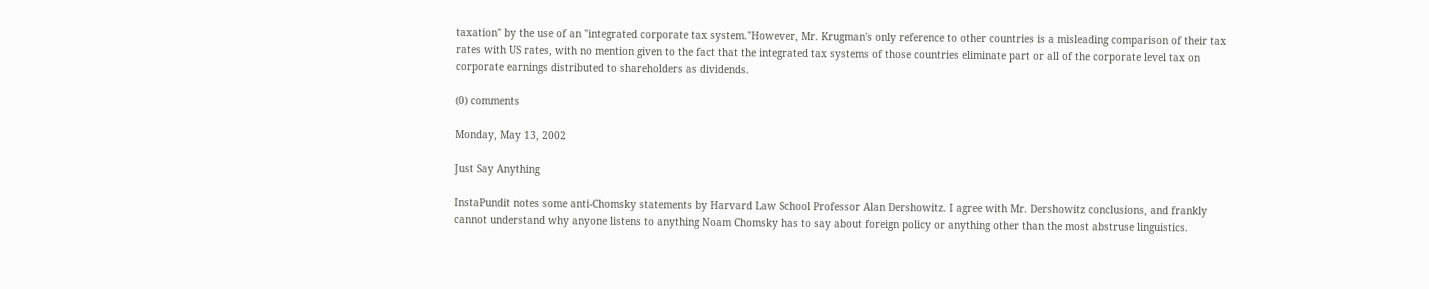taxation" by the use of an "integrated corporate tax system."However, Mr. Krugman's only reference to other countries is a misleading comparison of their tax rates with US rates, with no mention given to the fact that the integrated tax systems of those countries eliminate part or all of the corporate level tax on corporate earnings distributed to shareholders as dividends.

(0) comments

Monday, May 13, 2002

Just Say Anything

InstaPundit notes some anti-Chomsky statements by Harvard Law School Professor Alan Dershowitz. I agree with Mr. Dershowitz conclusions, and frankly cannot understand why anyone listens to anything Noam Chomsky has to say about foreign policy or anything other than the most abstruse linguistics.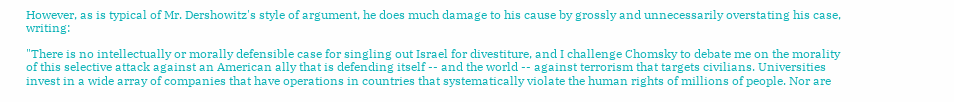However, as is typical of Mr. Dershowitz's style of argument, he does much damage to his cause by grossly and unnecessarily overstating his case, writing:

"There is no intellectually or morally defensible case for singling out Israel for divestiture, and I challenge Chomsky to debate me on the morality of this selective attack against an American ally that is defending itself -- and the world -- against terrorism that targets civilians. Universities invest in a wide array of companies that have operations in countries that systematically violate the human rights of millions of people. Nor are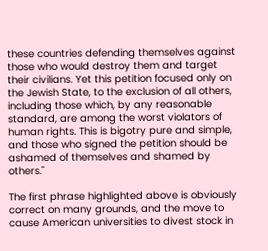these countries defending themselves against those who would destroy them and target their civilians. Yet this petition focused only on the Jewish State, to the exclusion of all others, including those which, by any reasonable standard, are among the worst violators of human rights. This is bigotry pure and simple, and those who signed the petition should be ashamed of themselves and shamed by others."

The first phrase highlighted above is obviously correct on many grounds, and the move to cause American universities to divest stock in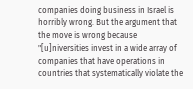companies doing business in Israel is horribly wrong. But the argument that the move is wrong because "[u]niversities invest in a wide array of companies that have operations in countries that systematically violate the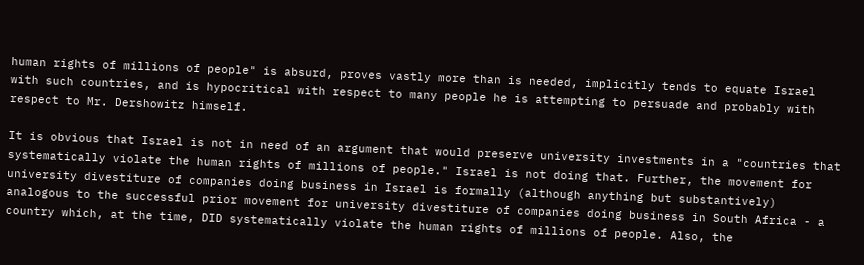human rights of millions of people" is absurd, proves vastly more than is needed, implicitly tends to equate Israel with such countries, and is hypocritical with respect to many people he is attempting to persuade and probably with respect to Mr. Dershowitz himself.

It is obvious that Israel is not in need of an argument that would preserve university investments in a "countries that systematically violate the human rights of millions of people." Israel is not doing that. Further, the movement for university divestiture of companies doing business in Israel is formally (although anything but substantively) analogous to the successful prior movement for university divestiture of companies doing business in South Africa - a country which, at the time, DID systematically violate the human rights of millions of people. Also, the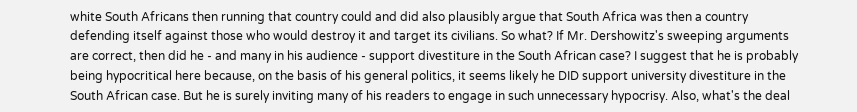white South Africans then running that country could and did also plausibly argue that South Africa was then a country defending itself against those who would destroy it and target its civilians. So what? If Mr. Dershowitz's sweeping arguments are correct, then did he - and many in his audience - support divestiture in the South African case? I suggest that he is probably being hypocritical here because, on the basis of his general politics, it seems likely he DID support university divestiture in the South African case. But he is surely inviting many of his readers to engage in such unnecessary hypocrisy. Also, what's the deal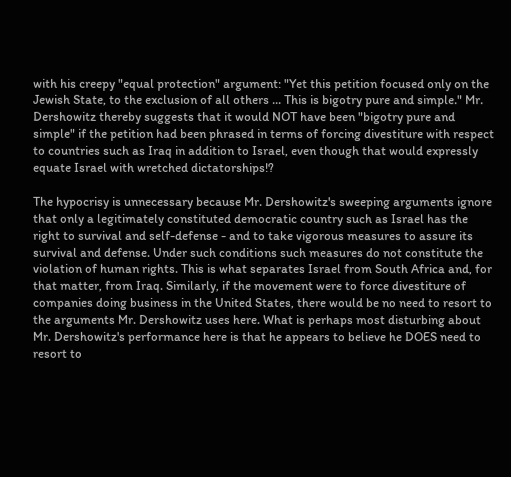with his creepy "equal protection" argument: "Yet this petition focused only on the Jewish State, to the exclusion of all others ... This is bigotry pure and simple." Mr. Dershowitz thereby suggests that it would NOT have been "bigotry pure and simple" if the petition had been phrased in terms of forcing divestiture with respect to countries such as Iraq in addition to Israel, even though that would expressly equate Israel with wretched dictatorships!?

The hypocrisy is unnecessary because Mr. Dershowitz's sweeping arguments ignore that only a legitimately constituted democratic country such as Israel has the right to survival and self-defense - and to take vigorous measures to assure its survival and defense. Under such conditions such measures do not constitute the violation of human rights. This is what separates Israel from South Africa and, for that matter, from Iraq. Similarly, if the movement were to force divestiture of companies doing business in the United States, there would be no need to resort to the arguments Mr. Dershowitz uses here. What is perhaps most disturbing about Mr. Dershowitz's performance here is that he appears to believe he DOES need to resort to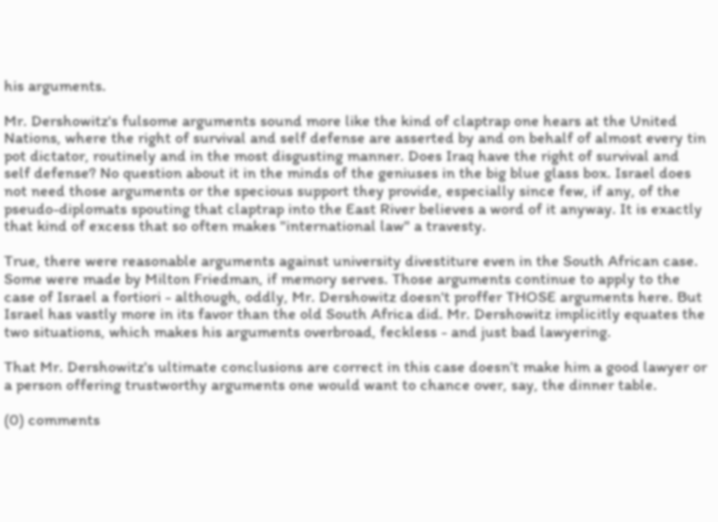his arguments.

Mr. Dershowitz's fulsome arguments sound more like the kind of claptrap one hears at the United Nations, where the right of survival and self defense are asserted by and on behalf of almost every tin pot dictator, routinely and in the most disgusting manner. Does Iraq have the right of survival and self defense? No question about it in the minds of the geniuses in the big blue glass box. Israel does not need those arguments or the specious support they provide, especially since few, if any, of the pseudo-diplomats spouting that claptrap into the East River believes a word of it anyway. It is exactly that kind of excess that so often makes "international law" a travesty.

True, there were reasonable arguments against university divestiture even in the South African case. Some were made by Milton Friedman, if memory serves. Those arguments continue to apply to the case of Israel a fortiori - although, oddly, Mr. Dershowitz doesn't proffer THOSE arguments here. But Israel has vastly more in its favor than the old South Africa did. Mr. Dershowitz implicitly equates the two situations, which makes his arguments overbroad, feckless - and just bad lawyering.

That Mr. Dershowitz's ultimate conclusions are correct in this case doesn’t make him a good lawyer or a person offering trustworthy arguments one would want to chance over, say, the dinner table.

(0) comments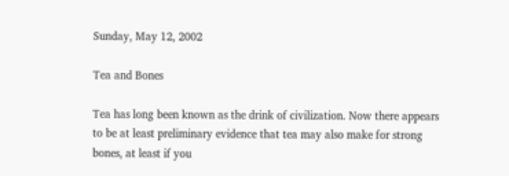Sunday, May 12, 2002

Tea and Bones

Tea has long been known as the drink of civilization. Now there appears to be at least preliminary evidence that tea may also make for strong bones, at least if you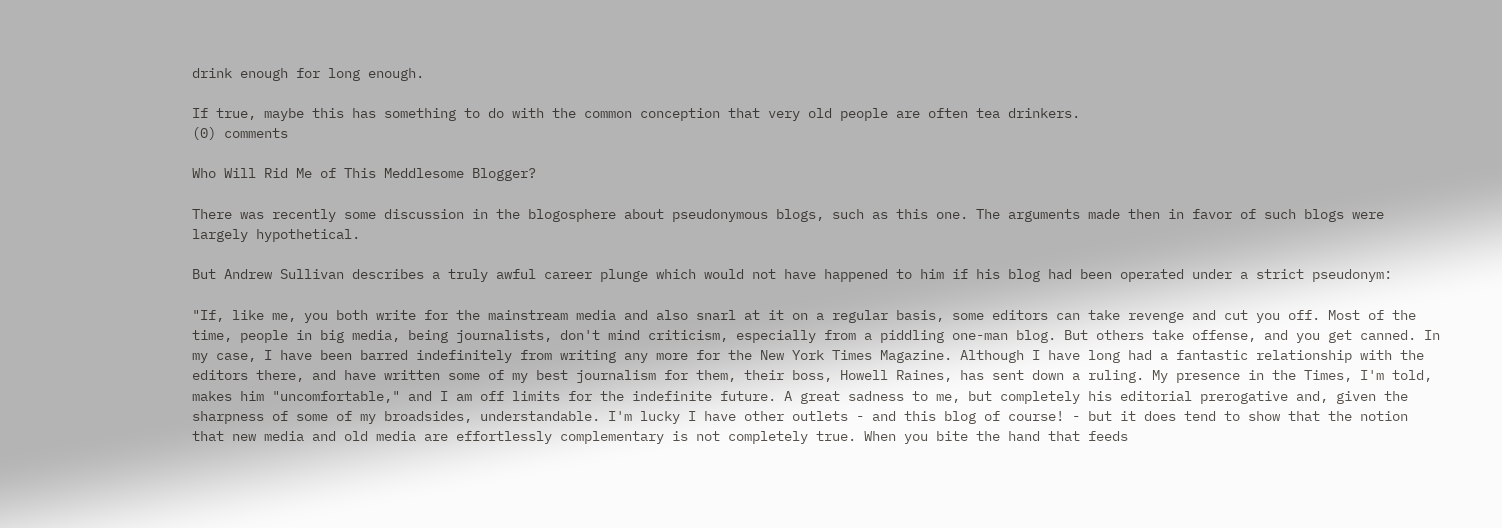drink enough for long enough.

If true, maybe this has something to do with the common conception that very old people are often tea drinkers.
(0) comments

Who Will Rid Me of This Meddlesome Blogger?

There was recently some discussion in the blogosphere about pseudonymous blogs, such as this one. The arguments made then in favor of such blogs were largely hypothetical.

But Andrew Sullivan describes a truly awful career plunge which would not have happened to him if his blog had been operated under a strict pseudonym:

"If, like me, you both write for the mainstream media and also snarl at it on a regular basis, some editors can take revenge and cut you off. Most of the time, people in big media, being journalists, don't mind criticism, especially from a piddling one-man blog. But others take offense, and you get canned. In my case, I have been barred indefinitely from writing any more for the New York Times Magazine. Although I have long had a fantastic relationship with the editors there, and have written some of my best journalism for them, their boss, Howell Raines, has sent down a ruling. My presence in the Times, I'm told, makes him "uncomfortable," and I am off limits for the indefinite future. A great sadness to me, but completely his editorial prerogative and, given the sharpness of some of my broadsides, understandable. I'm lucky I have other outlets - and this blog of course! - but it does tend to show that the notion that new media and old media are effortlessly complementary is not completely true. When you bite the hand that feeds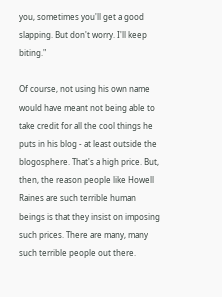you, sometimes you'll get a good slapping. But don't worry. I'll keep biting."

Of course, not using his own name would have meant not being able to take credit for all the cool things he puts in his blog - at least outside the blogosphere. That's a high price. But, then, the reason people like Howell Raines are such terrible human beings is that they insist on imposing such prices. There are many, many such terrible people out there.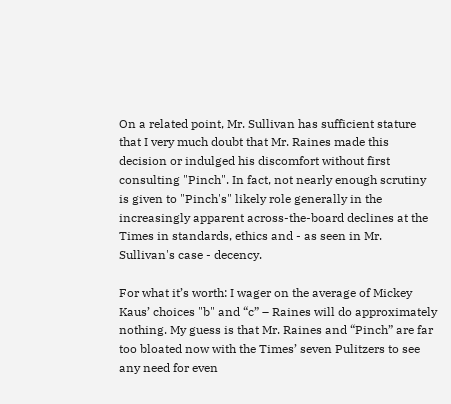On a related point, Mr. Sullivan has sufficient stature that I very much doubt that Mr. Raines made this decision or indulged his discomfort without first consulting "Pinch". In fact, not nearly enough scrutiny is given to "Pinch's" likely role generally in the increasingly apparent across-the-board declines at the Times in standards, ethics and - as seen in Mr. Sullivan's case - decency.

For what it’s worth: I wager on the average of Mickey Kaus’ choices "b" and “c” – Raines will do approximately nothing. My guess is that Mr. Raines and “Pinch” are far too bloated now with the Times’ seven Pulitzers to see any need for even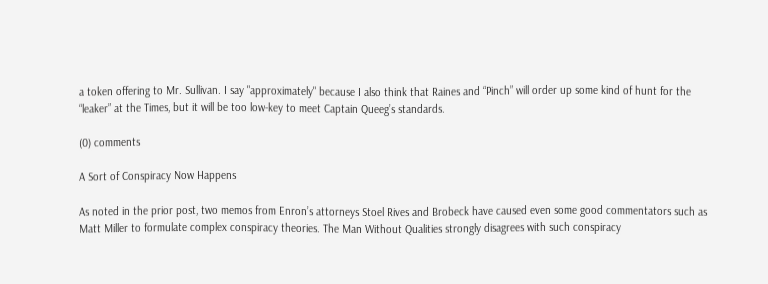a token offering to Mr. Sullivan. I say "approximately" because I also think that Raines and “Pinch” will order up some kind of hunt for the “leaker” at the Times, but it will be too low-key to meet Captain Queeg’s standards.

(0) comments

A Sort of Conspiracy Now Happens

As noted in the prior post, two memos from Enron’s attorneys Stoel Rives and Brobeck have caused even some good commentators such as Matt Miller to formulate complex conspiracy theories. The Man Without Qualities strongly disagrees with such conspiracy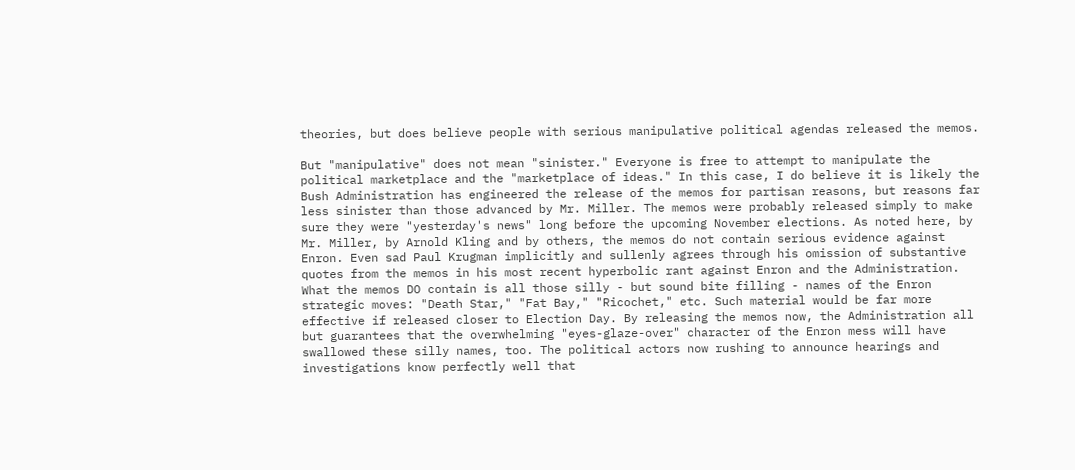theories, but does believe people with serious manipulative political agendas released the memos.

But "manipulative" does not mean "sinister." Everyone is free to attempt to manipulate the political marketplace and the "marketplace of ideas." In this case, I do believe it is likely the Bush Administration has engineered the release of the memos for partisan reasons, but reasons far less sinister than those advanced by Mr. Miller. The memos were probably released simply to make sure they were "yesterday's news" long before the upcoming November elections. As noted here, by Mr. Miller, by Arnold Kling and by others, the memos do not contain serious evidence against Enron. Even sad Paul Krugman implicitly and sullenly agrees through his omission of substantive quotes from the memos in his most recent hyperbolic rant against Enron and the Administration. What the memos DO contain is all those silly - but sound bite filling - names of the Enron strategic moves: "Death Star," "Fat Bay," "Ricochet," etc. Such material would be far more effective if released closer to Election Day. By releasing the memos now, the Administration all but guarantees that the overwhelming "eyes-glaze-over" character of the Enron mess will have swallowed these silly names, too. The political actors now rushing to announce hearings and investigations know perfectly well that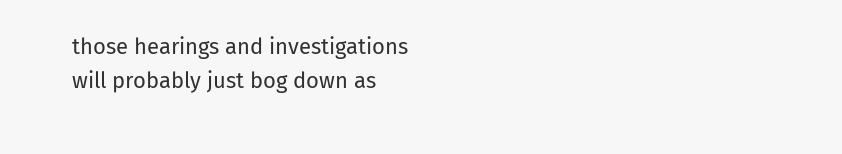those hearings and investigations will probably just bog down as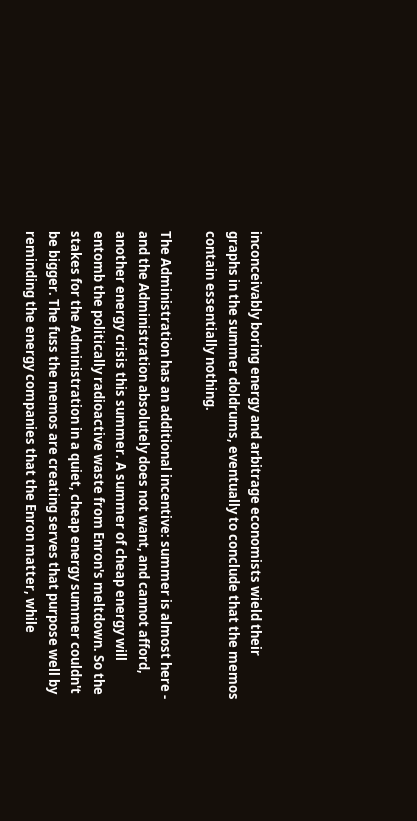inconceivably boring energy and arbitrage economists wield their graphs in the summer doldrums, eventually to conclude that the memos contain essentially nothing.

The Administration has an additional incentive: summer is almost here - and the Administration absolutely does not want, and cannot afford, another energy crisis this summer. A summer of cheap energy will entomb the politically radioactive waste from Enron's meltdown. So the stakes for the Administration in a quiet, cheap energy summer couldn't be bigger. The fuss the memos are creating serves that purpose well by reminding the energy companies that the Enron matter, while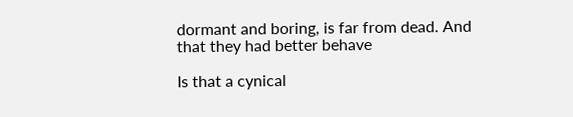dormant and boring, is far from dead. And that they had better behave

Is that a cynical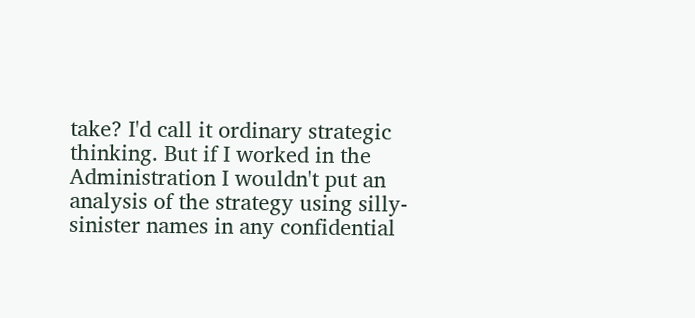take? I'd call it ordinary strategic thinking. But if I worked in the Administration I wouldn't put an analysis of the strategy using silly-sinister names in any confidential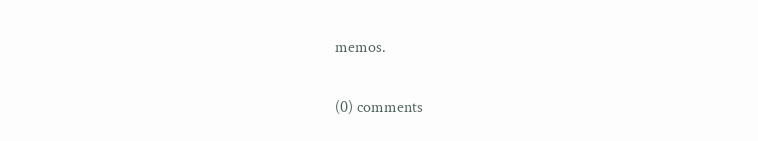memos.

(0) comments